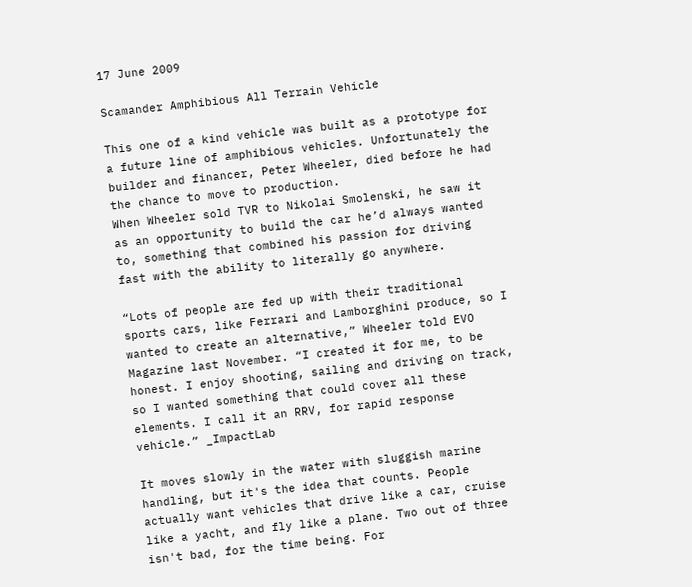17 June 2009

Scamander Amphibious All Terrain Vehicle

This one of a kind vehicle was built as a prototype for a future line of amphibious vehicles. Unfortunately the builder and financer, Peter Wheeler, died before he had the chance to move to production.
When Wheeler sold TVR to Nikolai Smolenski, he saw it as an opportunity to build the car he’d always wanted to, something that combined his passion for driving fast with the ability to literally go anywhere.

“Lots of people are fed up with their traditional sports cars, like Ferrari and Lamborghini produce, so I wanted to create an alternative,” Wheeler told EVO Magazine last November. “I created it for me, to be honest. I enjoy shooting, sailing and driving on track, so I wanted something that could cover all these elements. I call it an RRV, for rapid response vehicle.” _ImpactLab

It moves slowly in the water with sluggish marine handling, but it's the idea that counts. People actually want vehicles that drive like a car, cruise like a yacht, and fly like a plane. Two out of three isn't bad, for the time being. For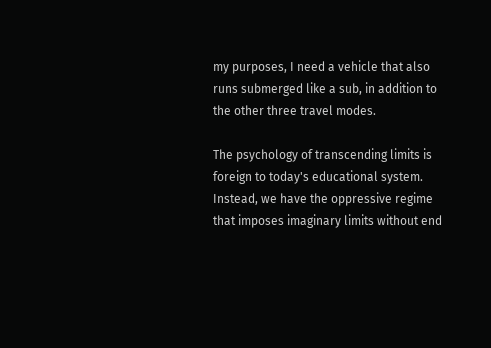my purposes, I need a vehicle that also runs submerged like a sub, in addition to the other three travel modes.

The psychology of transcending limits is foreign to today's educational system. Instead, we have the oppressive regime that imposes imaginary limits without end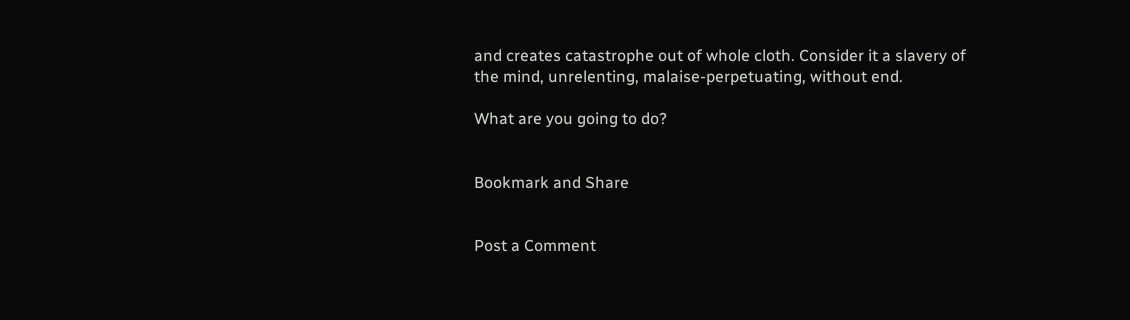and creates catastrophe out of whole cloth. Consider it a slavery of the mind, unrelenting, malaise-perpetuating, without end.

What are you going to do?


Bookmark and Share


Post a Comment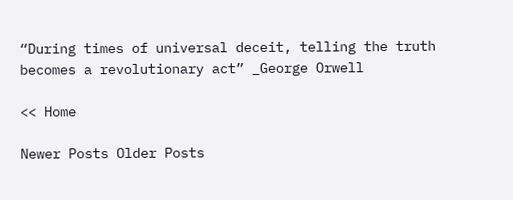“During times of universal deceit, telling the truth becomes a revolutionary act” _George Orwell

<< Home

Newer Posts Older Posts